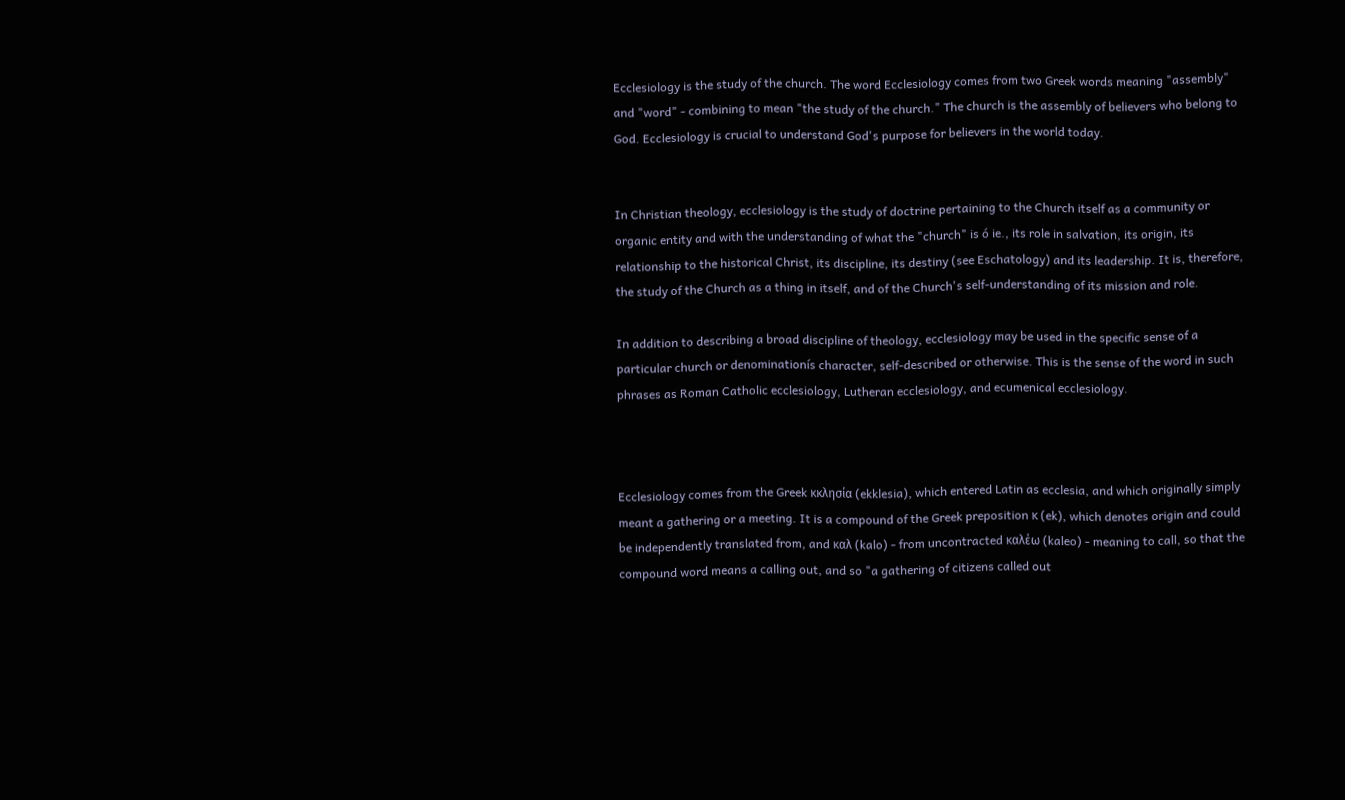Ecclesiology is the study of the church. The word Ecclesiology comes from two Greek words meaning "assembly" and "word" - combining to mean "the study of the church." The church is the assembly of believers who belong to God. Ecclesiology is crucial to understand God's purpose for believers in the world today.


In Christian theology, ecclesiology is the study of doctrine pertaining to the Church itself as a community or organic entity and with the understanding of what the "church" is ó ie., its role in salvation, its origin, its relationship to the historical Christ, its discipline, its destiny (see Eschatology) and its leadership. It is, therefore, the study of the Church as a thing in itself, and of the Church's self-understanding of its mission and role.

In addition to describing a broad discipline of theology, ecclesiology may be used in the specific sense of a particular church or denominationís character, self-described or otherwise. This is the sense of the word in such phrases as Roman Catholic ecclesiology, Lutheran ecclesiology, and ecumenical ecclesiology.



Ecclesiology comes from the Greek κκλησία (ekklesia), which entered Latin as ecclesia, and which originally simply meant a gathering or a meeting. It is a compound of the Greek preposition κ (ek), which denotes origin and could be independently translated from, and καλ (kalo) - from uncontracted καλέω (kaleo) - meaning to call, so that the compound word means a calling out, and so "a gathering of citizens called out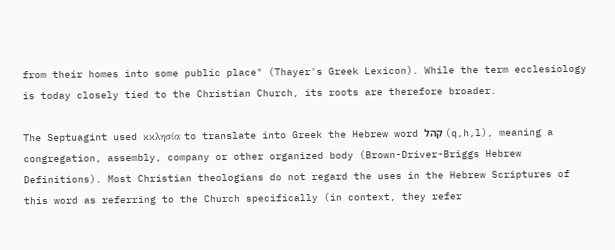from their homes into some public place" (Thayer's Greek Lexicon). While the term ecclesiology is today closely tied to the Christian Church, its roots are therefore broader.

The Septuagint used κκλησία to translate into Greek the Hebrew word קהל (q‚h‚l), meaning a congregation, assembly, company or other organized body (Brown-Driver-Briggs Hebrew Definitions). Most Christian theologians do not regard the uses in the Hebrew Scriptures of this word as referring to the Church specifically (in context, they refer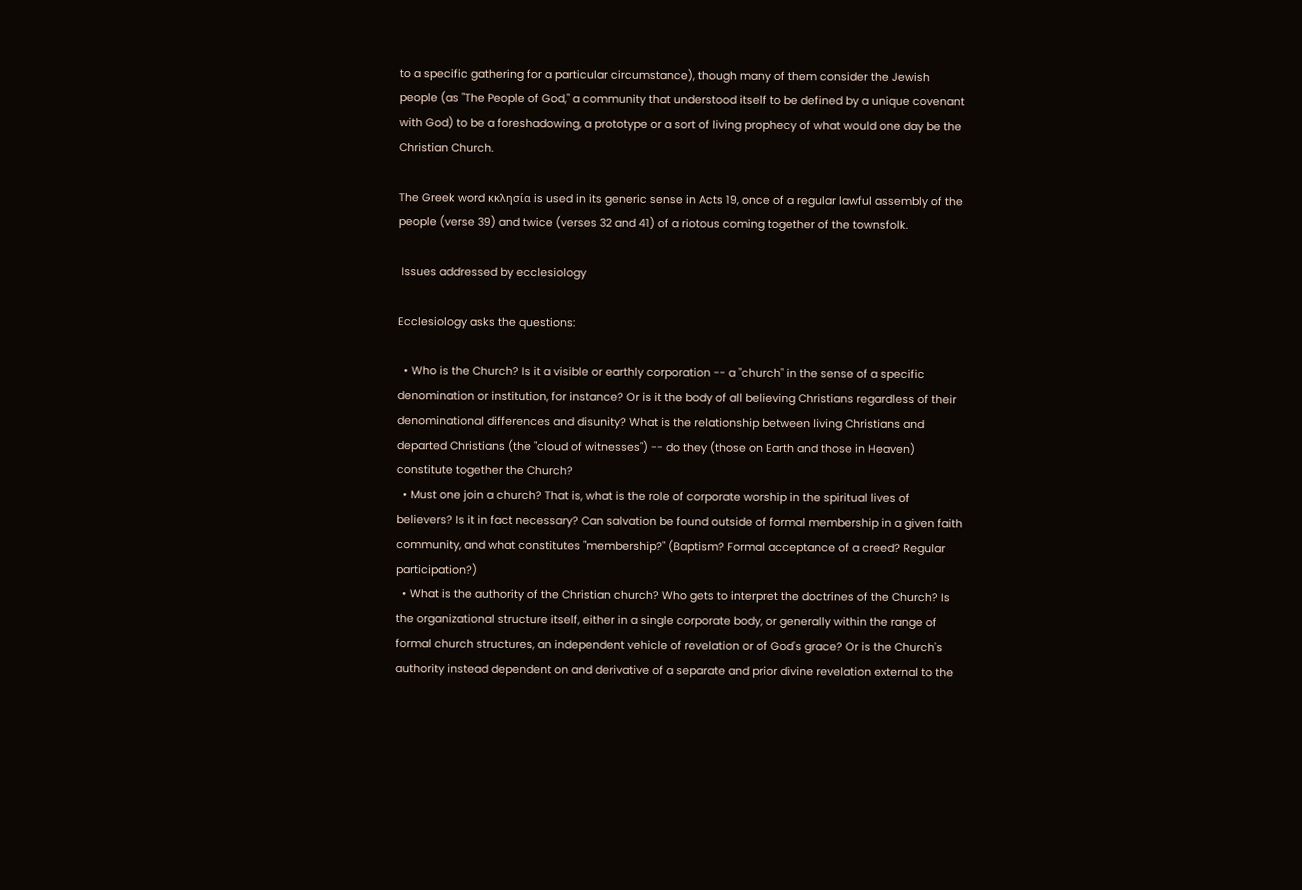to a specific gathering for a particular circumstance), though many of them consider the Jewish people (as "The People of God," a community that understood itself to be defined by a unique covenant with God) to be a foreshadowing, a prototype or a sort of living prophecy of what would one day be the Christian Church.

The Greek word κκλησία is used in its generic sense in Acts 19, once of a regular lawful assembly of the people (verse 39) and twice (verses 32 and 41) of a riotous coming together of the townsfolk.

 Issues addressed by ecclesiology

Ecclesiology asks the questions:

  • Who is the Church? Is it a visible or earthly corporation -- a "church" in the sense of a specific denomination or institution, for instance? Or is it the body of all believing Christians regardless of their denominational differences and disunity? What is the relationship between living Christians and departed Christians (the "cloud of witnesses") -- do they (those on Earth and those in Heaven) constitute together the Church?
  • Must one join a church? That is, what is the role of corporate worship in the spiritual lives of believers? Is it in fact necessary? Can salvation be found outside of formal membership in a given faith community, and what constitutes "membership?" (Baptism? Formal acceptance of a creed? Regular participation?)
  • What is the authority of the Christian church? Who gets to interpret the doctrines of the Church? Is the organizational structure itself, either in a single corporate body, or generally within the range of formal church structures, an independent vehicle of revelation or of God's grace? Or is the Church's authority instead dependent on and derivative of a separate and prior divine revelation external to the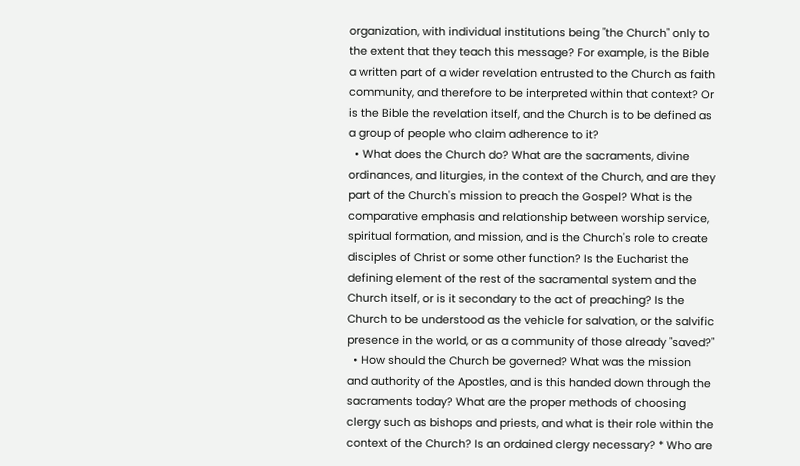organization, with individual institutions being "the Church" only to the extent that they teach this message? For example, is the Bible a written part of a wider revelation entrusted to the Church as faith community, and therefore to be interpreted within that context? Or is the Bible the revelation itself, and the Church is to be defined as a group of people who claim adherence to it?
  • What does the Church do? What are the sacraments, divine ordinances, and liturgies, in the context of the Church, and are they part of the Church's mission to preach the Gospel? What is the comparative emphasis and relationship between worship service, spiritual formation, and mission, and is the Church's role to create disciples of Christ or some other function? Is the Eucharist the defining element of the rest of the sacramental system and the Church itself, or is it secondary to the act of preaching? Is the Church to be understood as the vehicle for salvation, or the salvific presence in the world, or as a community of those already "saved?"
  • How should the Church be governed? What was the mission and authority of the Apostles, and is this handed down through the sacraments today? What are the proper methods of choosing clergy such as bishops and priests, and what is their role within the context of the Church? Is an ordained clergy necessary? * Who are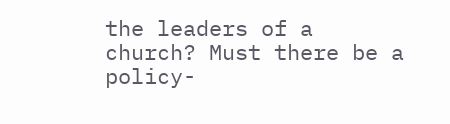the leaders of a church? Must there be a policy-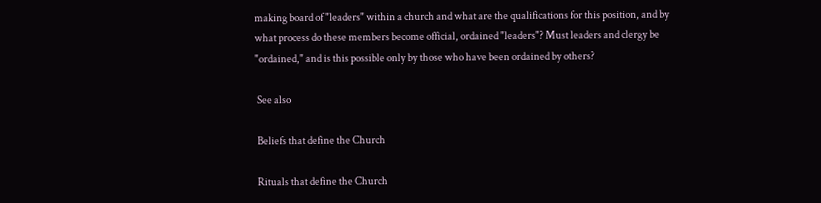making board of "leaders" within a church and what are the qualifications for this position, and by what process do these members become official, ordained "leaders"? Must leaders and clergy be "ordained," and is this possible only by those who have been ordained by others?

 See also

 Beliefs that define the Church

 Rituals that define the Church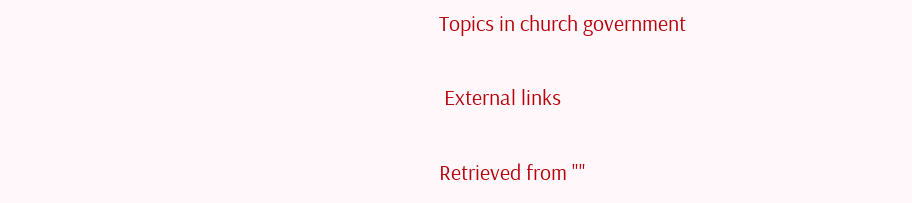Topics in church government

 External links

Retrieved from ""